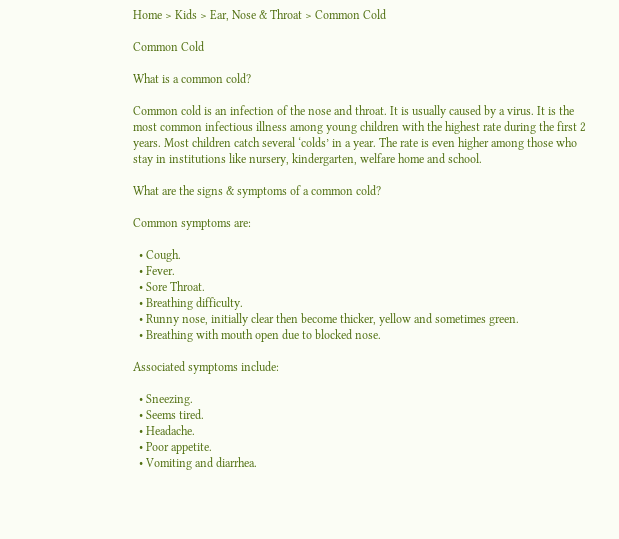Home > Kids > Ear, Nose & Throat > Common Cold

Common Cold

What is a common cold?

Common cold is an infection of the nose and throat. It is usually caused by a virus. It is the most common infectious illness among young children with the highest rate during the first 2 years. Most children catch several ‘colds’ in a year. The rate is even higher among those who stay in institutions like nursery, kindergarten, welfare home and school.

What are the signs & symptoms of a common cold?

Common symptoms are:

  • Cough.
  • Fever.
  • Sore Throat.
  • Breathing difficulty.
  • Runny nose, initially clear then become thicker, yellow and sometimes green.
  • Breathing with mouth open due to blocked nose.

Associated symptoms include:

  • Sneezing.
  • Seems tired.
  • Headache.
  • Poor appetite.
  • Vomiting and diarrhea.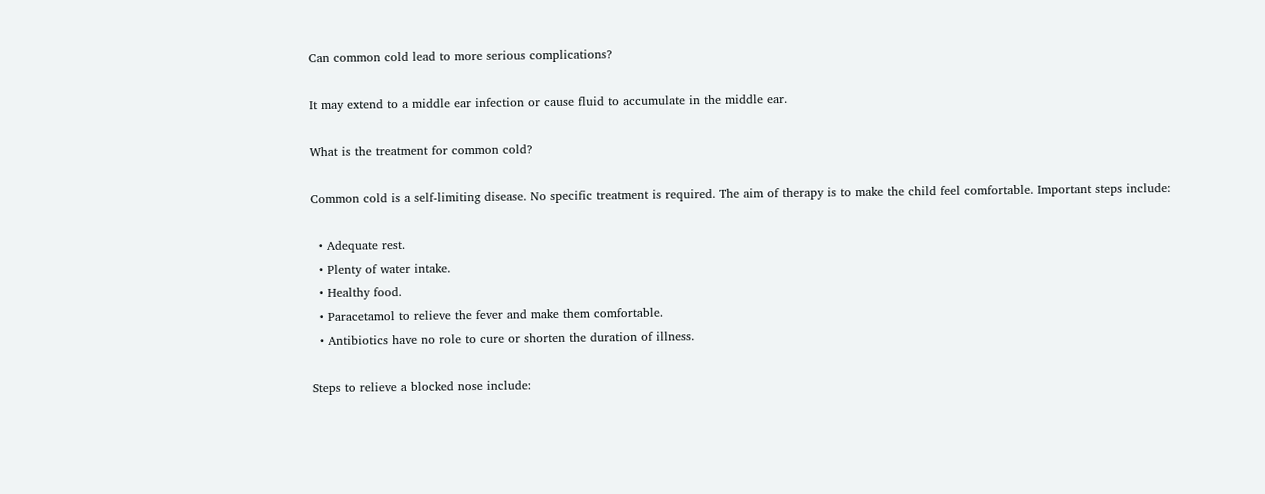Can common cold lead to more serious complications?

It may extend to a middle ear infection or cause fluid to accumulate in the middle ear.

What is the treatment for common cold?

Common cold is a self-limiting disease. No specific treatment is required. The aim of therapy is to make the child feel comfortable. Important steps include:

  • Adequate rest.
  • Plenty of water intake.
  • Healthy food.
  • Paracetamol to relieve the fever and make them comfortable.
  • Antibiotics have no role to cure or shorten the duration of illness.

Steps to relieve a blocked nose include: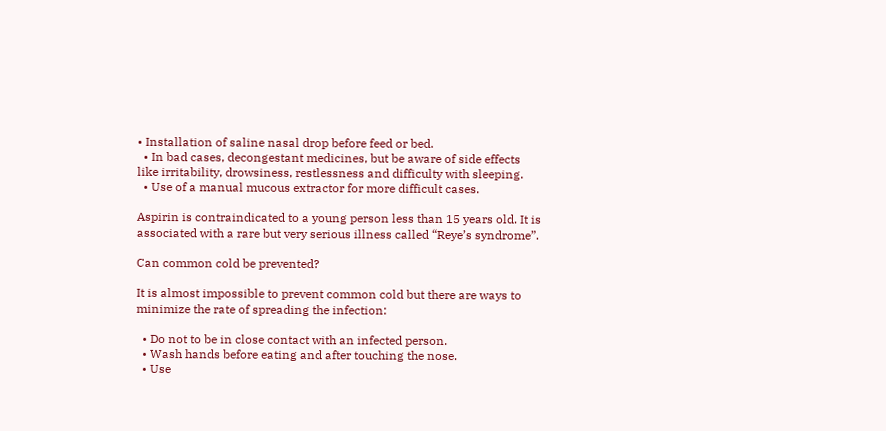• Installation of saline nasal drop before feed or bed.
  • In bad cases, decongestant medicines, but be aware of side effects like irritability, drowsiness, restlessness and difficulty with sleeping.
  • Use of a manual mucous extractor for more difficult cases.

Aspirin is contraindicated to a young person less than 15 years old. It is associated with a rare but very serious illness called “Reye’s syndrome”.

Can common cold be prevented?

It is almost impossible to prevent common cold but there are ways to minimize the rate of spreading the infection:

  • Do not to be in close contact with an infected person.
  • Wash hands before eating and after touching the nose.
  • Use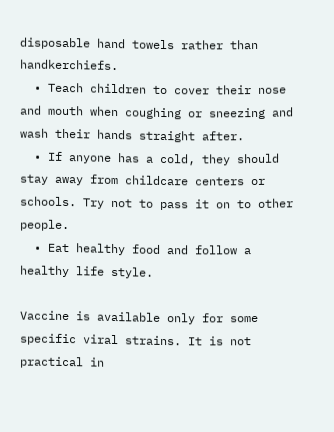disposable hand towels rather than handkerchiefs.
  • Teach children to cover their nose and mouth when coughing or sneezing and wash their hands straight after.
  • If anyone has a cold, they should stay away from childcare centers or schools. Try not to pass it on to other people.
  • Eat healthy food and follow a healthy life style.

Vaccine is available only for some specific viral strains. It is not practical in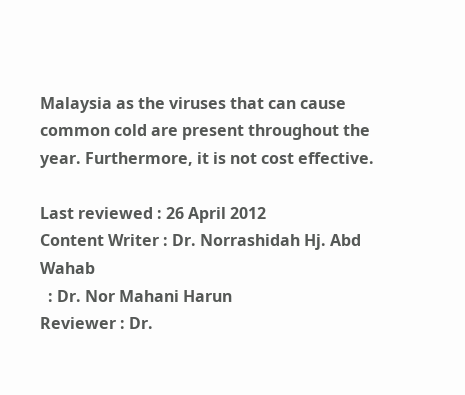Malaysia as the viruses that can cause common cold are present throughout the year. Furthermore, it is not cost effective.

Last reviewed : 26 April 2012
Content Writer : Dr. Norrashidah Hj. Abd Wahab
  : Dr. Nor Mahani Harun
Reviewer : Dr.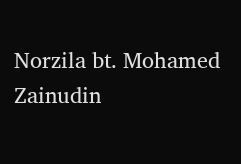Norzila bt. Mohamed Zainudin